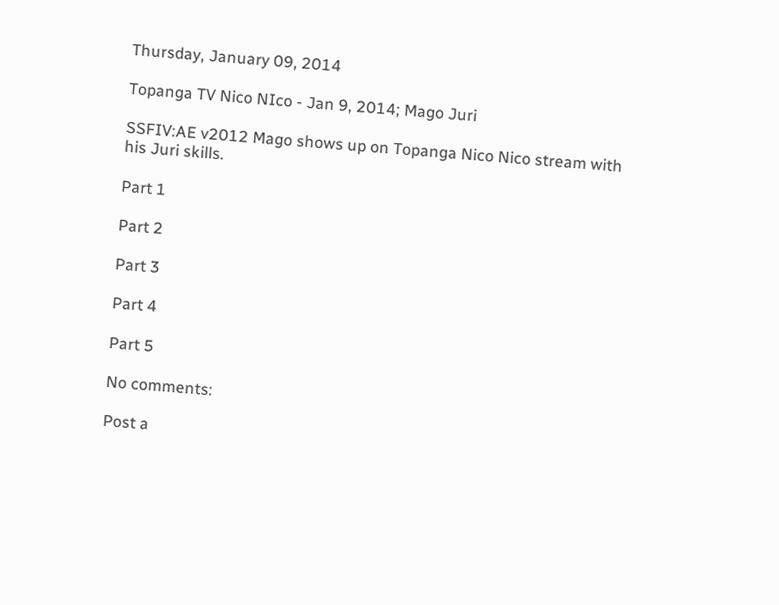Thursday, January 09, 2014

Topanga TV Nico NIco - Jan 9, 2014; Mago Juri

SSFIV:AE v2012 Mago shows up on Topanga Nico Nico stream with his Juri skills.

Part 1

Part 2

Part 3

Part 4

Part 5

No comments:

Post a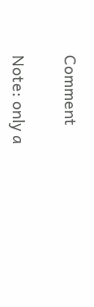Comment

Note: only a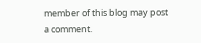member of this blog may post a comment.